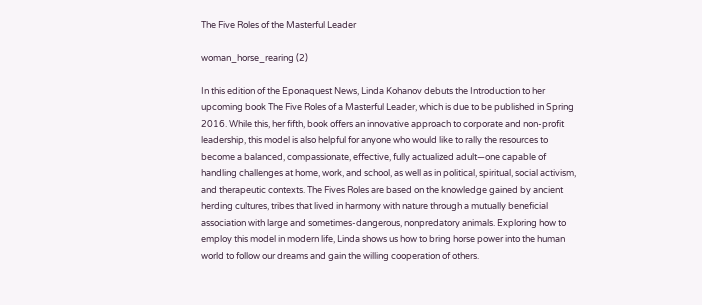The Five Roles of the Masterful Leader

woman_horse_rearing (2)

In this edition of the Eponaquest News, Linda Kohanov debuts the Introduction to her upcoming book The Five Roles of a Masterful Leader, which is due to be published in Spring 2016. While this, her fifth, book offers an innovative approach to corporate and non-profit leadership, this model is also helpful for anyone who would like to rally the resources to become a balanced, compassionate, effective, fully actualized adult—one capable of handling challenges at home, work, and school, as well as in political, spiritual, social activism, and therapeutic contexts. The Fives Roles are based on the knowledge gained by ancient herding cultures, tribes that lived in harmony with nature through a mutually beneficial association with large and sometimes-dangerous, nonpredatory animals. Exploring how to employ this model in modern life, Linda shows us how to bring horse power into the human world to follow our dreams and gain the willing cooperation of others.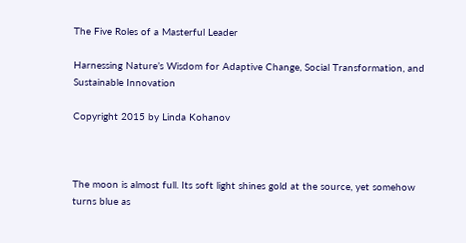The Five Roles of a Masterful Leader

Harnessing Nature’s Wisdom for Adaptive Change, Social Transformation, and Sustainable Innovation

Copyright 2015 by Linda Kohanov



The moon is almost full. Its soft light shines gold at the source, yet somehow turns blue as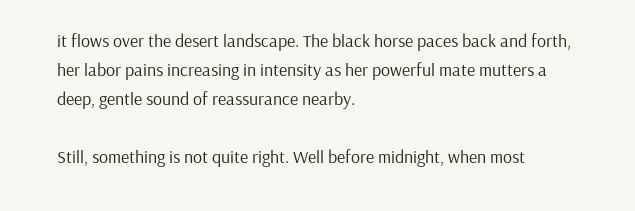it flows over the desert landscape. The black horse paces back and forth, her labor pains increasing in intensity as her powerful mate mutters a deep, gentle sound of reassurance nearby.

Still, something is not quite right. Well before midnight, when most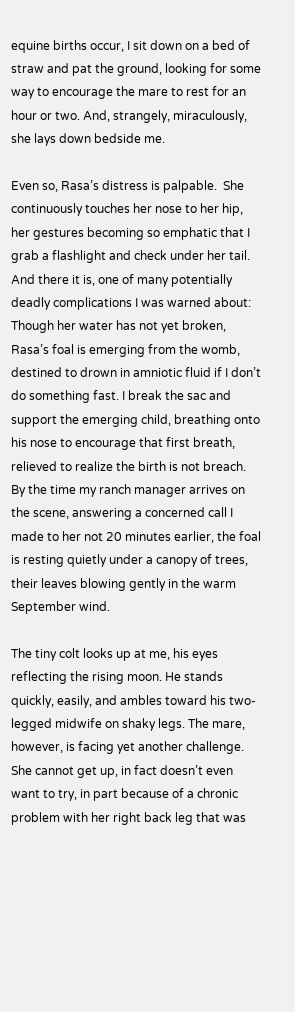equine births occur, I sit down on a bed of straw and pat the ground, looking for some way to encourage the mare to rest for an hour or two. And, strangely, miraculously, she lays down bedside me.

Even so, Rasa’s distress is palpable.  She continuously touches her nose to her hip, her gestures becoming so emphatic that I grab a flashlight and check under her tail. And there it is, one of many potentially deadly complications I was warned about: Though her water has not yet broken, Rasa’s foal is emerging from the womb, destined to drown in amniotic fluid if I don’t do something fast. I break the sac and support the emerging child, breathing onto his nose to encourage that first breath, relieved to realize the birth is not breach. By the time my ranch manager arrives on the scene, answering a concerned call I made to her not 20 minutes earlier, the foal is resting quietly under a canopy of trees, their leaves blowing gently in the warm September wind.

The tiny colt looks up at me, his eyes reflecting the rising moon. He stands quickly, easily, and ambles toward his two-legged midwife on shaky legs. The mare, however, is facing yet another challenge. She cannot get up, in fact doesn’t even want to try, in part because of a chronic problem with her right back leg that was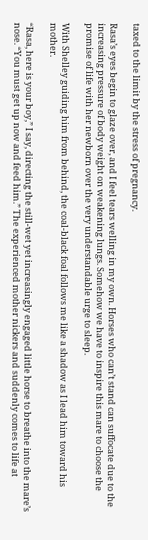taxed to the limit by the stress of pregnancy.

Rasa’s eyes begin to glaze over, and I feel tears welling in my own. Horses who can’t stand can suffocate due to the increasing pressure of body weight on weakening lungs. Somehow we have to inspire this mare to choose the promise of life with her newborn over the very understandable urge to sleep.

With Shelley guiding him from behind, the coal-black foal follows me like a shadow as I lead him toward his mother.

“Rasa, here is your boy,” I say, directing the still-wet yet increasingly engaged little horse to breathe into the mare’s nose. “You must get up now and feed him.” The experienced mother nickers and suddenly comes to life at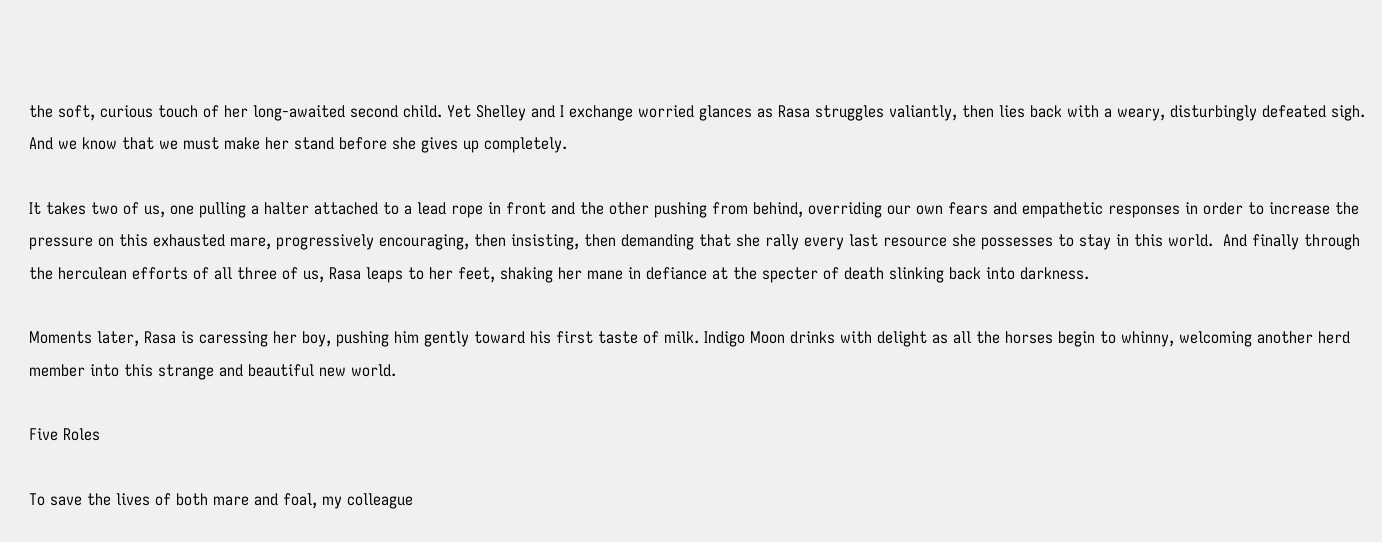the soft, curious touch of her long-awaited second child. Yet Shelley and I exchange worried glances as Rasa struggles valiantly, then lies back with a weary, disturbingly defeated sigh. And we know that we must make her stand before she gives up completely.

It takes two of us, one pulling a halter attached to a lead rope in front and the other pushing from behind, overriding our own fears and empathetic responses in order to increase the pressure on this exhausted mare, progressively encouraging, then insisting, then demanding that she rally every last resource she possesses to stay in this world.  And finally through the herculean efforts of all three of us, Rasa leaps to her feet, shaking her mane in defiance at the specter of death slinking back into darkness.

Moments later, Rasa is caressing her boy, pushing him gently toward his first taste of milk. Indigo Moon drinks with delight as all the horses begin to whinny, welcoming another herd member into this strange and beautiful new world.

Five Roles

To save the lives of both mare and foal, my colleague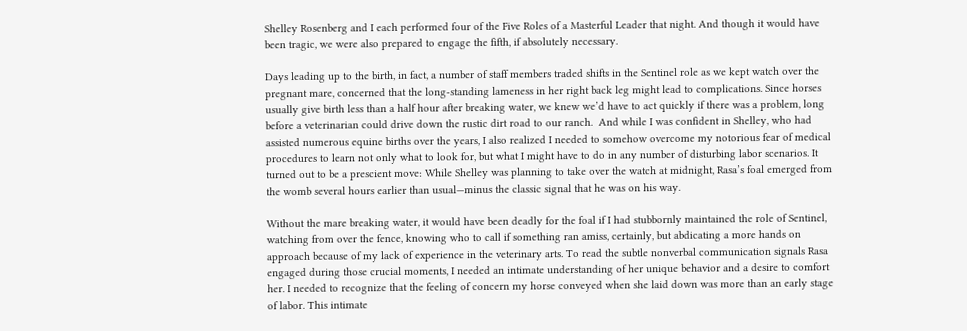Shelley Rosenberg and I each performed four of the Five Roles of a Masterful Leader that night. And though it would have been tragic, we were also prepared to engage the fifth, if absolutely necessary.

Days leading up to the birth, in fact, a number of staff members traded shifts in the Sentinel role as we kept watch over the pregnant mare, concerned that the long-standing lameness in her right back leg might lead to complications. Since horses usually give birth less than a half hour after breaking water, we knew we’d have to act quickly if there was a problem, long before a veterinarian could drive down the rustic dirt road to our ranch.  And while I was confident in Shelley, who had assisted numerous equine births over the years, I also realized I needed to somehow overcome my notorious fear of medical procedures to learn not only what to look for, but what I might have to do in any number of disturbing labor scenarios. It turned out to be a prescient move: While Shelley was planning to take over the watch at midnight, Rasa’s foal emerged from the womb several hours earlier than usual—minus the classic signal that he was on his way.

Without the mare breaking water, it would have been deadly for the foal if I had stubbornly maintained the role of Sentinel, watching from over the fence, knowing who to call if something ran amiss, certainly, but abdicating a more hands on approach because of my lack of experience in the veterinary arts. To read the subtle nonverbal communication signals Rasa engaged during those crucial moments, I needed an intimate understanding of her unique behavior and a desire to comfort her. I needed to recognize that the feeling of concern my horse conveyed when she laid down was more than an early stage of labor. This intimate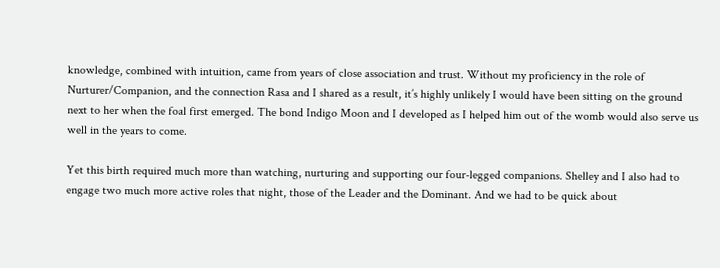knowledge, combined with intuition, came from years of close association and trust. Without my proficiency in the role of Nurturer/Companion, and the connection Rasa and I shared as a result, it’s highly unlikely I would have been sitting on the ground next to her when the foal first emerged. The bond Indigo Moon and I developed as I helped him out of the womb would also serve us well in the years to come.

Yet this birth required much more than watching, nurturing and supporting our four-legged companions. Shelley and I also had to engage two much more active roles that night, those of the Leader and the Dominant. And we had to be quick about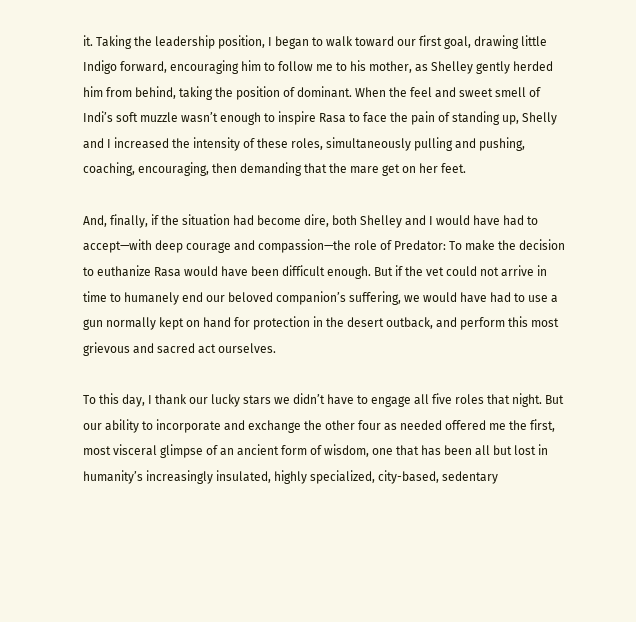it. Taking the leadership position, I began to walk toward our first goal, drawing little Indigo forward, encouraging him to follow me to his mother, as Shelley gently herded him from behind, taking the position of dominant. When the feel and sweet smell of Indi’s soft muzzle wasn’t enough to inspire Rasa to face the pain of standing up, Shelly and I increased the intensity of these roles, simultaneously pulling and pushing, coaching, encouraging, then demanding that the mare get on her feet.

And, finally, if the situation had become dire, both Shelley and I would have had to accept—with deep courage and compassion—the role of Predator: To make the decision to euthanize Rasa would have been difficult enough. But if the vet could not arrive in time to humanely end our beloved companion’s suffering, we would have had to use a gun normally kept on hand for protection in the desert outback, and perform this most grievous and sacred act ourselves.

To this day, I thank our lucky stars we didn’t have to engage all five roles that night. But our ability to incorporate and exchange the other four as needed offered me the first, most visceral glimpse of an ancient form of wisdom, one that has been all but lost in humanity’s increasingly insulated, highly specialized, city-based, sedentary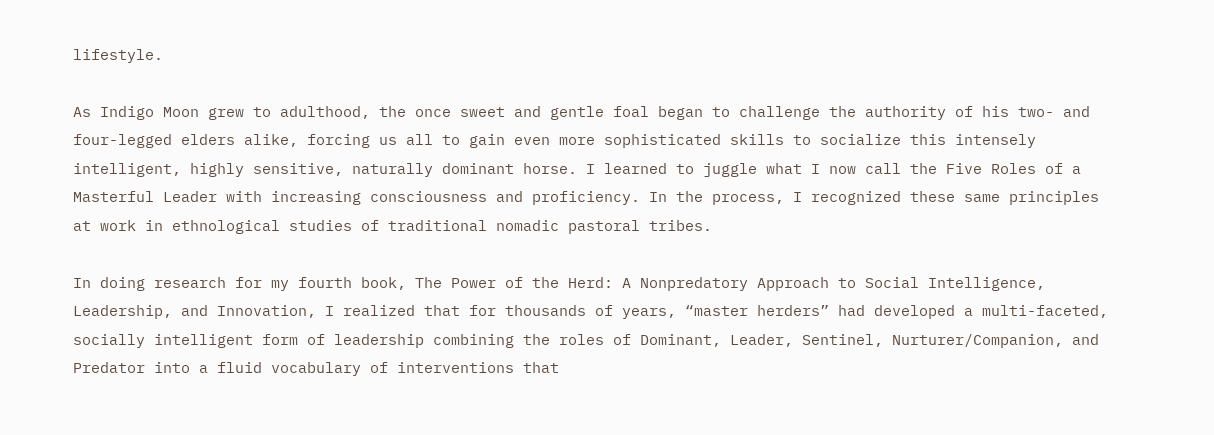lifestyle.

As Indigo Moon grew to adulthood, the once sweet and gentle foal began to challenge the authority of his two- and four-legged elders alike, forcing us all to gain even more sophisticated skills to socialize this intensely intelligent, highly sensitive, naturally dominant horse. I learned to juggle what I now call the Five Roles of a Masterful Leader with increasing consciousness and proficiency. In the process, I recognized these same principles at work in ethnological studies of traditional nomadic pastoral tribes.

In doing research for my fourth book, The Power of the Herd: A Nonpredatory Approach to Social Intelligence, Leadership, and Innovation, I realized that for thousands of years, “master herders” had developed a multi-faceted, socially intelligent form of leadership combining the roles of Dominant, Leader, Sentinel, Nurturer/Companion, and Predator into a fluid vocabulary of interventions that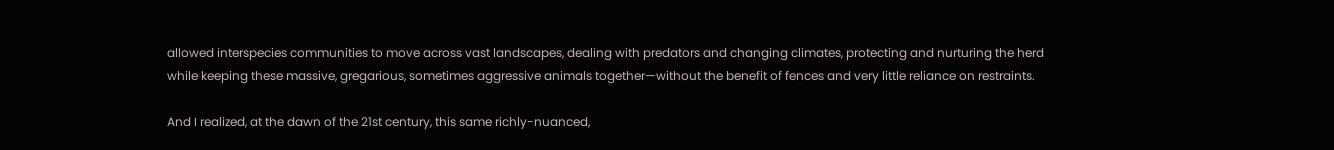allowed interspecies communities to move across vast landscapes, dealing with predators and changing climates, protecting and nurturing the herd while keeping these massive, gregarious, sometimes aggressive animals together—without the benefit of fences and very little reliance on restraints.

And I realized, at the dawn of the 21st century, this same richly-nuanced,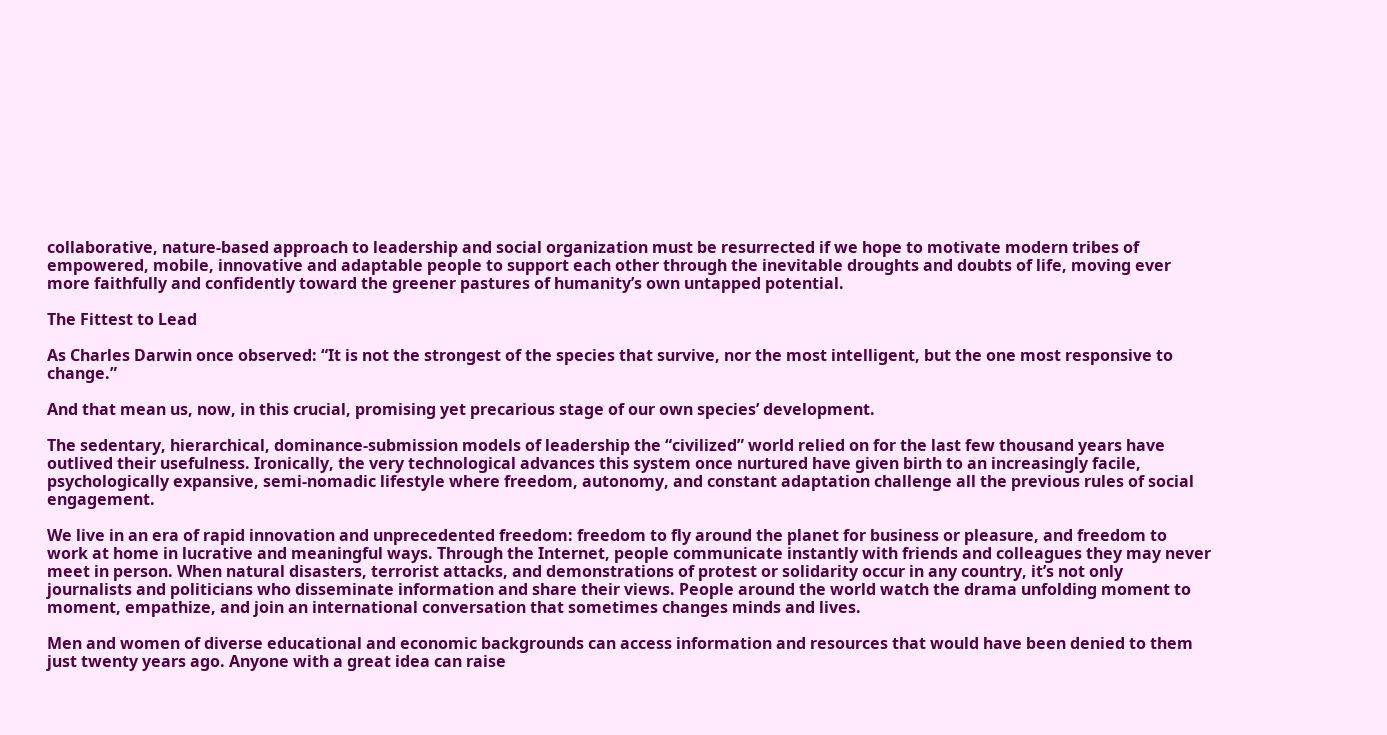collaborative, nature-based approach to leadership and social organization must be resurrected if we hope to motivate modern tribes of empowered, mobile, innovative and adaptable people to support each other through the inevitable droughts and doubts of life, moving ever more faithfully and confidently toward the greener pastures of humanity’s own untapped potential.

The Fittest to Lead

As Charles Darwin once observed: “It is not the strongest of the species that survive, nor the most intelligent, but the one most responsive to change.”

And that mean us, now, in this crucial, promising yet precarious stage of our own species’ development.

The sedentary, hierarchical, dominance-submission models of leadership the “civilized” world relied on for the last few thousand years have outlived their usefulness. Ironically, the very technological advances this system once nurtured have given birth to an increasingly facile, psychologically expansive, semi-nomadic lifestyle where freedom, autonomy, and constant adaptation challenge all the previous rules of social engagement.

We live in an era of rapid innovation and unprecedented freedom: freedom to fly around the planet for business or pleasure, and freedom to work at home in lucrative and meaningful ways. Through the Internet, people communicate instantly with friends and colleagues they may never meet in person. When natural disasters, terrorist attacks, and demonstrations of protest or solidarity occur in any country, it’s not only journalists and politicians who disseminate information and share their views. People around the world watch the drama unfolding moment to moment, empathize, and join an international conversation that sometimes changes minds and lives.

Men and women of diverse educational and economic backgrounds can access information and resources that would have been denied to them just twenty years ago. Anyone with a great idea can raise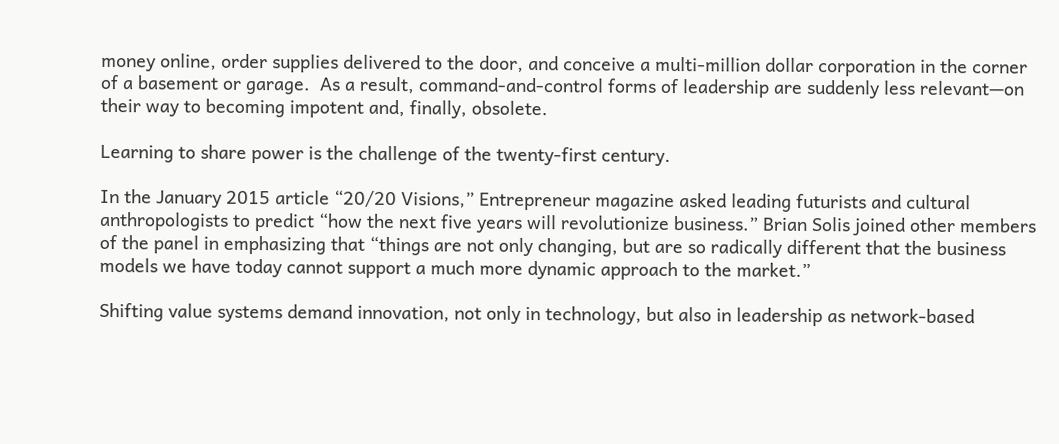money online, order supplies delivered to the door, and conceive a multi-million dollar corporation in the corner of a basement or garage.  As a result, command-and-control forms of leadership are suddenly less relevant—on their way to becoming impotent and, finally, obsolete.

Learning to share power is the challenge of the twenty-first century.

In the January 2015 article “20/20 Visions,” Entrepreneur magazine asked leading futurists and cultural anthropologists to predict “how the next five years will revolutionize business.” Brian Solis joined other members of the panel in emphasizing that “things are not only changing, but are so radically different that the business models we have today cannot support a much more dynamic approach to the market.”

Shifting value systems demand innovation, not only in technology, but also in leadership as network-based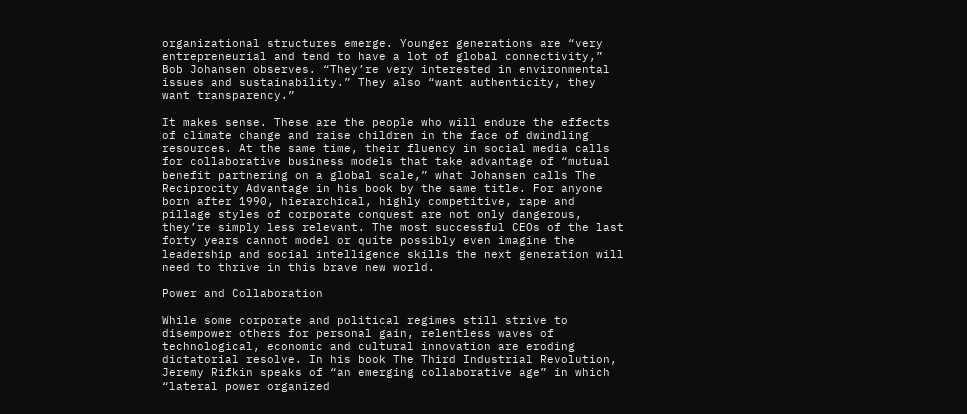organizational structures emerge. Younger generations are “very entrepreneurial and tend to have a lot of global connectivity,” Bob Johansen observes. “They’re very interested in environmental issues and sustainability.” They also “want authenticity, they want transparency.”

It makes sense. These are the people who will endure the effects of climate change and raise children in the face of dwindling resources. At the same time, their fluency in social media calls for collaborative business models that take advantage of “mutual benefit partnering on a global scale,” what Johansen calls The Reciprocity Advantage in his book by the same title. For anyone born after 1990, hierarchical, highly competitive, rape and pillage styles of corporate conquest are not only dangerous, they’re simply less relevant. The most successful CEOs of the last forty years cannot model or quite possibly even imagine the leadership and social intelligence skills the next generation will need to thrive in this brave new world.

Power and Collaboration

While some corporate and political regimes still strive to disempower others for personal gain, relentless waves of technological, economic and cultural innovation are eroding dictatorial resolve. In his book The Third Industrial Revolution, Jeremy Rifkin speaks of “an emerging collaborative age” in which “lateral power organized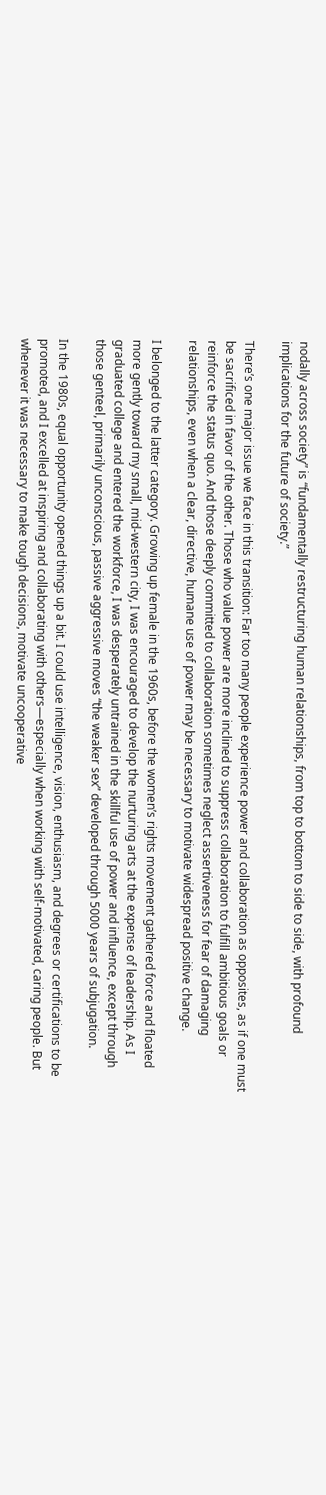nodally across society” is “fundamentally restructuring human relationships, from top to bottom to side to side, with profound implications for the future of society.”

There’s one major issue we face in this transition: Far too many people experience power and collaboration as opposites, as if one must be sacrificed in favor of the other. Those who value power are more inclined to suppress collaboration to fulfill ambitious goals or reinforce the status quo. And those deeply committed to collaboration sometimes neglect assertiveness for fear of damaging relationships, even when a clear, directive, humane use of power may be necessary to motivate widespread positive change.

I belonged to the latter category. Growing up female in the 1960s, before the women’s rights movement gathered force and floated more gently toward my small, mid-western city, I was encouraged to develop the nurturing arts at the expense of leadership. As I graduated college and entered the workforce, I was desperately untrained in the skillful use of power and influence, except through those genteel, primarily unconscious, passive aggressive moves “the weaker sex” developed through 5000 years of subjugation.

In the 1980s, equal opportunity opened things up a bit. I could use intelligence, vision, enthusiasm, and degrees or certifications to be promoted, and I excelled at inspiring and collaborating with others—especially when working with self-motivated, caring people. But whenever it was necessary to make tough decisions, motivate uncooperative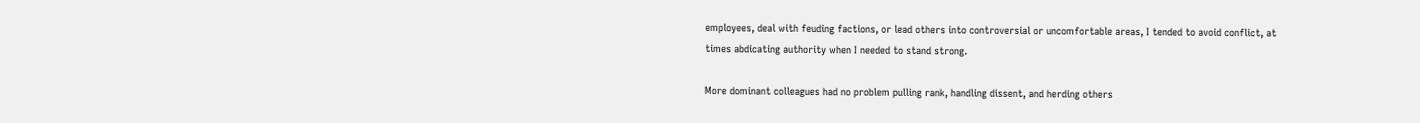employees, deal with feuding factions, or lead others into controversial or uncomfortable areas, I tended to avoid conflict, at times abdicating authority when I needed to stand strong.

More dominant colleagues had no problem pulling rank, handling dissent, and herding others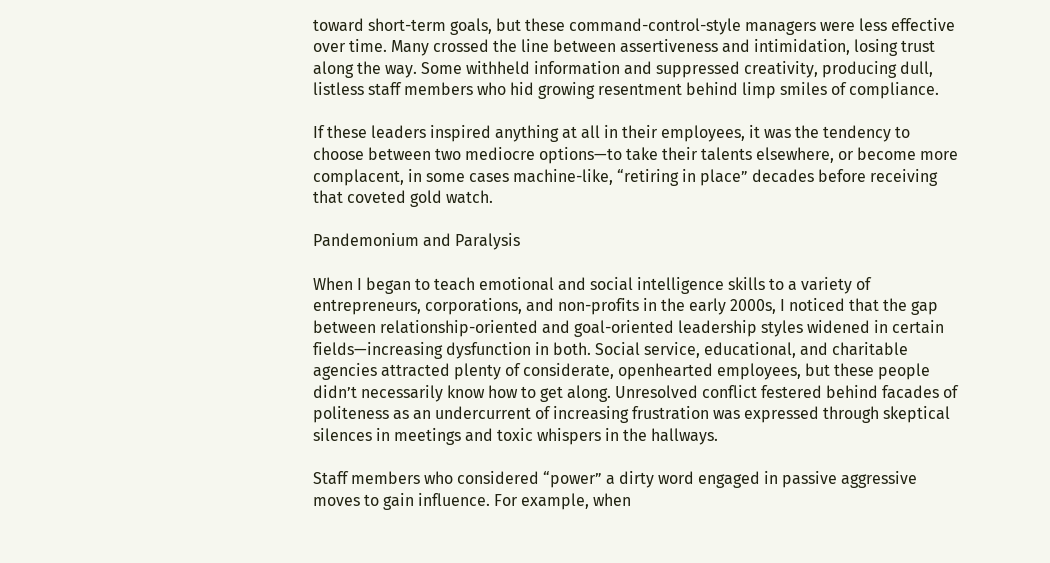toward short-term goals, but these command-control-style managers were less effective over time. Many crossed the line between assertiveness and intimidation, losing trust along the way. Some withheld information and suppressed creativity, producing dull, listless staff members who hid growing resentment behind limp smiles of compliance.

If these leaders inspired anything at all in their employees, it was the tendency to choose between two mediocre options—to take their talents elsewhere, or become more complacent, in some cases machine-like, “retiring in place” decades before receiving that coveted gold watch.

Pandemonium and Paralysis

When I began to teach emotional and social intelligence skills to a variety of entrepreneurs, corporations, and non-profits in the early 2000s, I noticed that the gap between relationship-oriented and goal-oriented leadership styles widened in certain fields—increasing dysfunction in both. Social service, educational, and charitable agencies attracted plenty of considerate, openhearted employees, but these people didn’t necessarily know how to get along. Unresolved conflict festered behind facades of politeness as an undercurrent of increasing frustration was expressed through skeptical silences in meetings and toxic whispers in the hallways.

Staff members who considered “power” a dirty word engaged in passive aggressive moves to gain influence. For example, when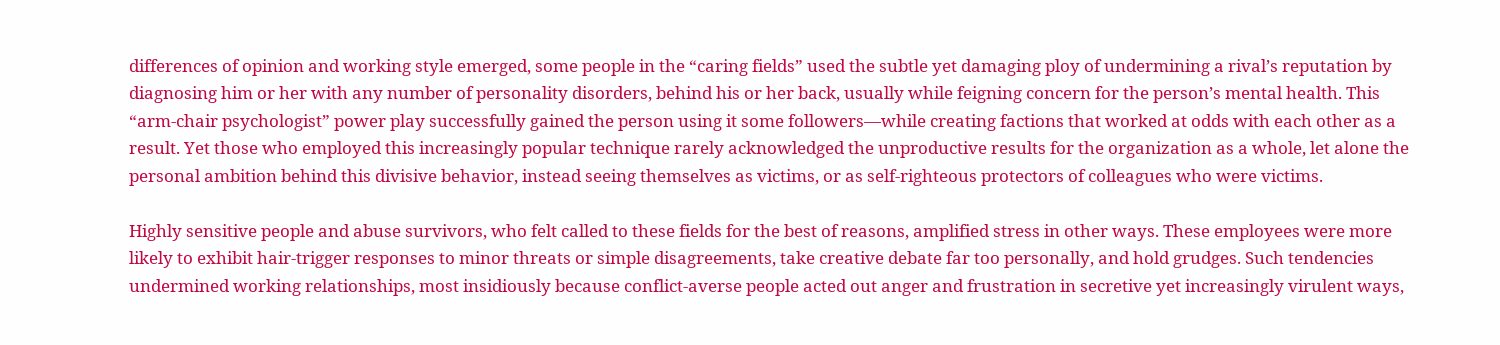differences of opinion and working style emerged, some people in the “caring fields” used the subtle yet damaging ploy of undermining a rival’s reputation by diagnosing him or her with any number of personality disorders, behind his or her back, usually while feigning concern for the person’s mental health. This “arm-chair psychologist” power play successfully gained the person using it some followers—while creating factions that worked at odds with each other as a result. Yet those who employed this increasingly popular technique rarely acknowledged the unproductive results for the organization as a whole, let alone the personal ambition behind this divisive behavior, instead seeing themselves as victims, or as self-righteous protectors of colleagues who were victims.

Highly sensitive people and abuse survivors, who felt called to these fields for the best of reasons, amplified stress in other ways. These employees were more likely to exhibit hair-trigger responses to minor threats or simple disagreements, take creative debate far too personally, and hold grudges. Such tendencies undermined working relationships, most insidiously because conflict-averse people acted out anger and frustration in secretive yet increasingly virulent ways,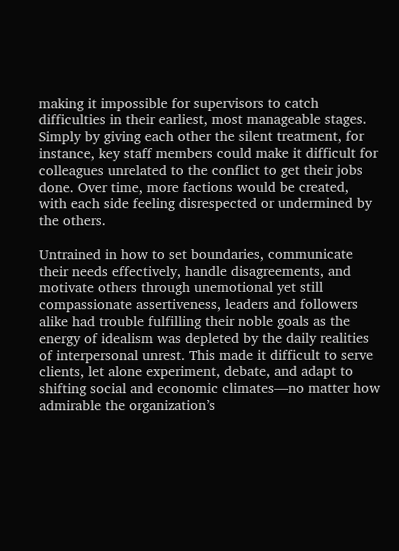making it impossible for supervisors to catch difficulties in their earliest, most manageable stages. Simply by giving each other the silent treatment, for instance, key staff members could make it difficult for colleagues unrelated to the conflict to get their jobs done. Over time, more factions would be created, with each side feeling disrespected or undermined by the others.

Untrained in how to set boundaries, communicate their needs effectively, handle disagreements, and motivate others through unemotional yet still compassionate assertiveness, leaders and followers alike had trouble fulfilling their noble goals as the energy of idealism was depleted by the daily realities of interpersonal unrest. This made it difficult to serve clients, let alone experiment, debate, and adapt to shifting social and economic climates—no matter how admirable the organization’s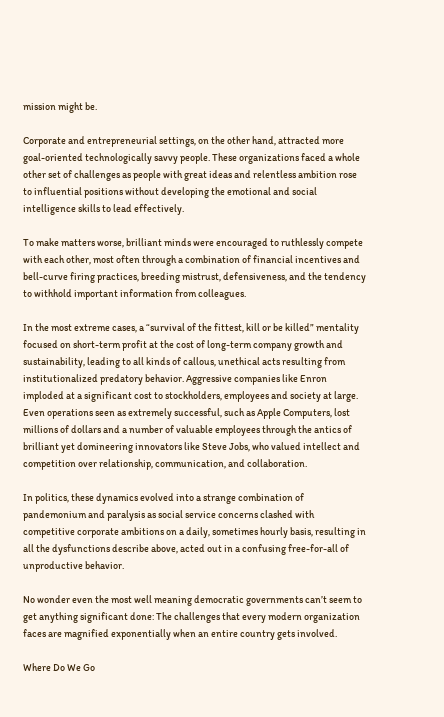mission might be.

Corporate and entrepreneurial settings, on the other hand, attracted more goal-oriented technologically savvy people. These organizations faced a whole other set of challenges as people with great ideas and relentless ambition rose to influential positions without developing the emotional and social intelligence skills to lead effectively.

To make matters worse, brilliant minds were encouraged to ruthlessly compete with each other, most often through a combination of financial incentives and bell-curve firing practices, breeding mistrust, defensiveness, and the tendency to withhold important information from colleagues.

In the most extreme cases, a “survival of the fittest, kill or be killed” mentality focused on short-term profit at the cost of long-term company growth and sustainability, leading to all kinds of callous, unethical acts resulting from institutionalized predatory behavior. Aggressive companies like Enron imploded at a significant cost to stockholders, employees and society at large. Even operations seen as extremely successful, such as Apple Computers, lost millions of dollars and a number of valuable employees through the antics of brilliant yet domineering innovators like Steve Jobs, who valued intellect and competition over relationship, communication, and collaboration.

In politics, these dynamics evolved into a strange combination of pandemonium and paralysis as social service concerns clashed with competitive corporate ambitions on a daily, sometimes hourly basis, resulting in all the dysfunctions describe above, acted out in a confusing free-for-all of unproductive behavior.

No wonder even the most well meaning democratic governments can’t seem to get anything significant done: The challenges that every modern organization faces are magnified exponentially when an entire country gets involved.

Where Do We Go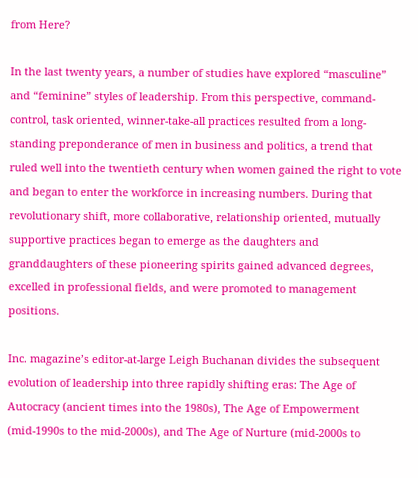from Here?

In the last twenty years, a number of studies have explored “masculine” and “feminine” styles of leadership. From this perspective, command-control, task oriented, winner-take-all practices resulted from a long-standing preponderance of men in business and politics, a trend that ruled well into the twentieth century when women gained the right to vote and began to enter the workforce in increasing numbers. During that revolutionary shift, more collaborative, relationship oriented, mutually supportive practices began to emerge as the daughters and granddaughters of these pioneering spirits gained advanced degrees, excelled in professional fields, and were promoted to management positions.

Inc. magazine’s editor-at-large Leigh Buchanan divides the subsequent evolution of leadership into three rapidly shifting eras: The Age of Autocracy (ancient times into the 1980s), The Age of Empowerment (mid-1990s to the mid-2000s), and The Age of Nurture (mid-2000s to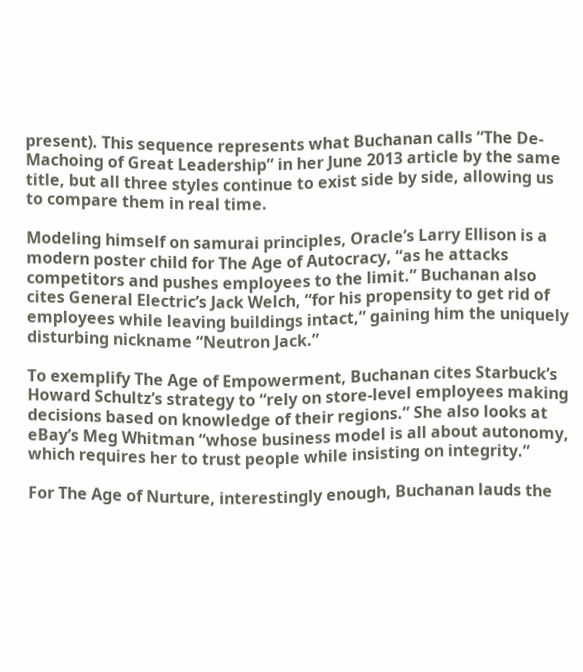present). This sequence represents what Buchanan calls “The De-Machoing of Great Leadership” in her June 2013 article by the same title, but all three styles continue to exist side by side, allowing us to compare them in real time.

Modeling himself on samurai principles, Oracle’s Larry Ellison is a modern poster child for The Age of Autocracy, “as he attacks competitors and pushes employees to the limit.” Buchanan also cites General Electric’s Jack Welch, “for his propensity to get rid of employees while leaving buildings intact,” gaining him the uniquely disturbing nickname “Neutron Jack.”

To exemplify The Age of Empowerment, Buchanan cites Starbuck’s Howard Schultz’s strategy to “rely on store-level employees making decisions based on knowledge of their regions.” She also looks at eBay’s Meg Whitman “whose business model is all about autonomy, which requires her to trust people while insisting on integrity.”

For The Age of Nurture, interestingly enough, Buchanan lauds the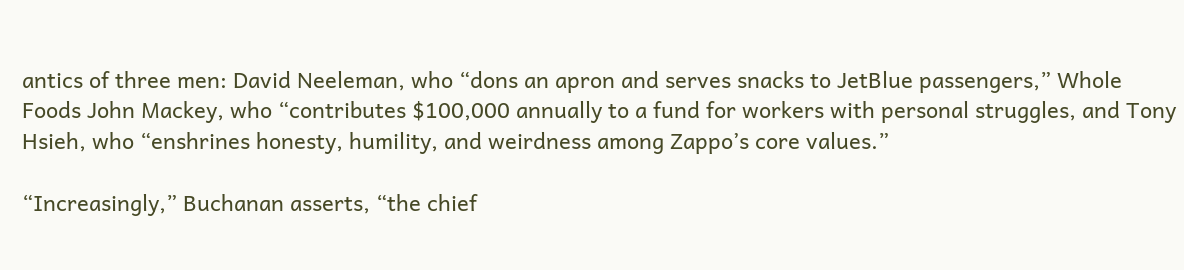antics of three men: David Neeleman, who “dons an apron and serves snacks to JetBlue passengers,” Whole Foods John Mackey, who “contributes $100,000 annually to a fund for workers with personal struggles, and Tony Hsieh, who “enshrines honesty, humility, and weirdness among Zappo’s core values.”

“Increasingly,” Buchanan asserts, “the chief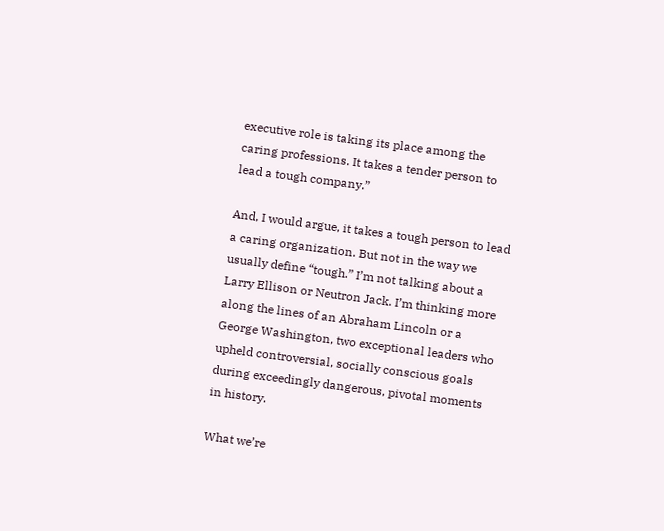executive role is taking its place among the caring professions. It takes a tender person to lead a tough company.”

And, I would argue, it takes a tough person to lead a caring organization. But not in the way we usually define “tough.” I’m not talking about a Larry Ellison or Neutron Jack. I’m thinking more along the lines of an Abraham Lincoln or a George Washington, two exceptional leaders who upheld controversial, socially conscious goals during exceedingly dangerous, pivotal moments in history.

What we’re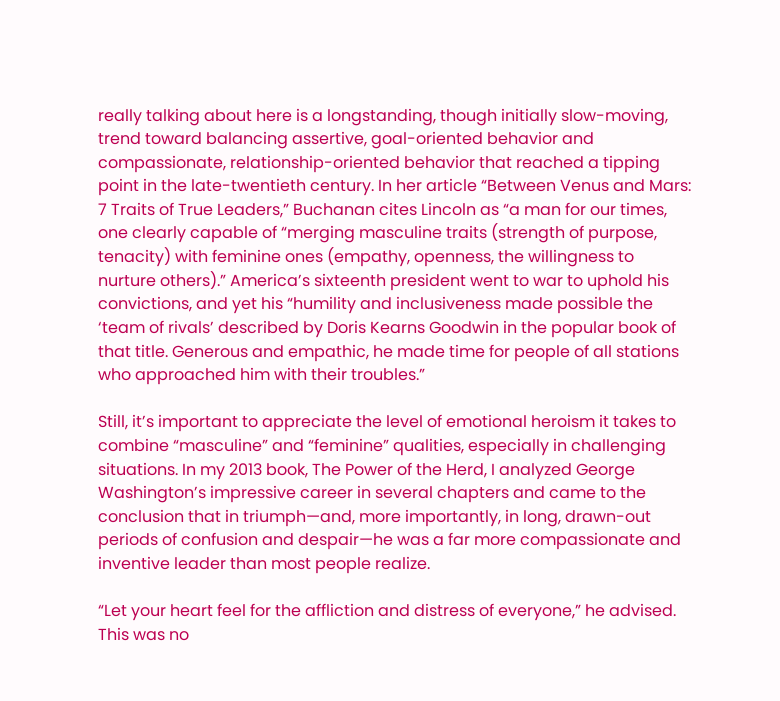really talking about here is a longstanding, though initially slow-moving, trend toward balancing assertive, goal-oriented behavior and compassionate, relationship-oriented behavior that reached a tipping point in the late-twentieth century. In her article “Between Venus and Mars: 7 Traits of True Leaders,” Buchanan cites Lincoln as “a man for our times, one clearly capable of “merging masculine traits (strength of purpose, tenacity) with feminine ones (empathy, openness, the willingness to nurture others).” America’s sixteenth president went to war to uphold his convictions, and yet his “humility and inclusiveness made possible the ‘team of rivals’ described by Doris Kearns Goodwin in the popular book of that title. Generous and empathic, he made time for people of all stations who approached him with their troubles.”

Still, it’s important to appreciate the level of emotional heroism it takes to combine “masculine” and “feminine” qualities, especially in challenging situations. In my 2013 book, The Power of the Herd, I analyzed George Washington’s impressive career in several chapters and came to the conclusion that in triumph—and, more importantly, in long, drawn-out periods of confusion and despair—he was a far more compassionate and inventive leader than most people realize.

“Let your heart feel for the affliction and distress of everyone,” he advised. This was no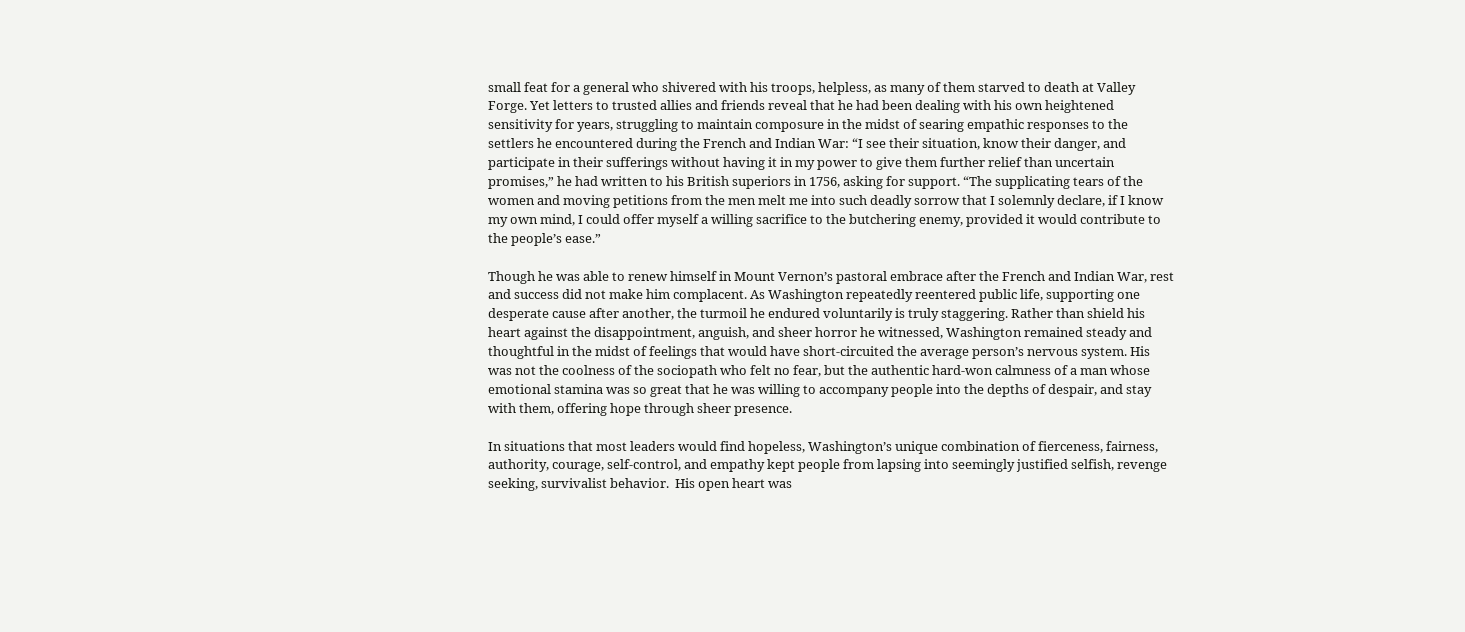small feat for a general who shivered with his troops, helpless, as many of them starved to death at Valley Forge. Yet letters to trusted allies and friends reveal that he had been dealing with his own heightened sensitivity for years, struggling to maintain composure in the midst of searing empathic responses to the settlers he encountered during the French and Indian War: “I see their situation, know their danger, and participate in their sufferings without having it in my power to give them further relief than uncertain promises,” he had written to his British superiors in 1756, asking for support. “The supplicating tears of the women and moving petitions from the men melt me into such deadly sorrow that I solemnly declare, if I know my own mind, I could offer myself a willing sacrifice to the butchering enemy, provided it would contribute to the people’s ease.”

Though he was able to renew himself in Mount Vernon’s pastoral embrace after the French and Indian War, rest and success did not make him complacent. As Washington repeatedly reentered public life, supporting one desperate cause after another, the turmoil he endured voluntarily is truly staggering. Rather than shield his heart against the disappointment, anguish, and sheer horror he witnessed, Washington remained steady and thoughtful in the midst of feelings that would have short-circuited the average person’s nervous system. His was not the coolness of the sociopath who felt no fear, but the authentic hard-won calmness of a man whose emotional stamina was so great that he was willing to accompany people into the depths of despair, and stay with them, offering hope through sheer presence.

In situations that most leaders would find hopeless, Washington’s unique combination of fierceness, fairness, authority, courage, self-control, and empathy kept people from lapsing into seemingly justified selfish, revenge seeking, survivalist behavior.  His open heart was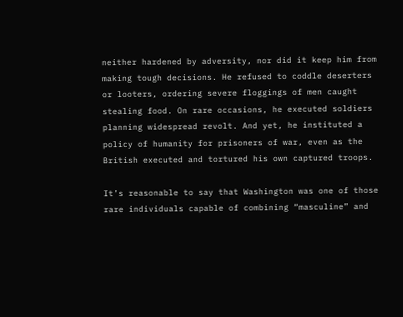neither hardened by adversity, nor did it keep him from making tough decisions. He refused to coddle deserters or looters, ordering severe floggings of men caught stealing food. On rare occasions, he executed soldiers planning widespread revolt. And yet, he instituted a policy of humanity for prisoners of war, even as the British executed and tortured his own captured troops.

It’s reasonable to say that Washington was one of those rare individuals capable of combining “masculine” and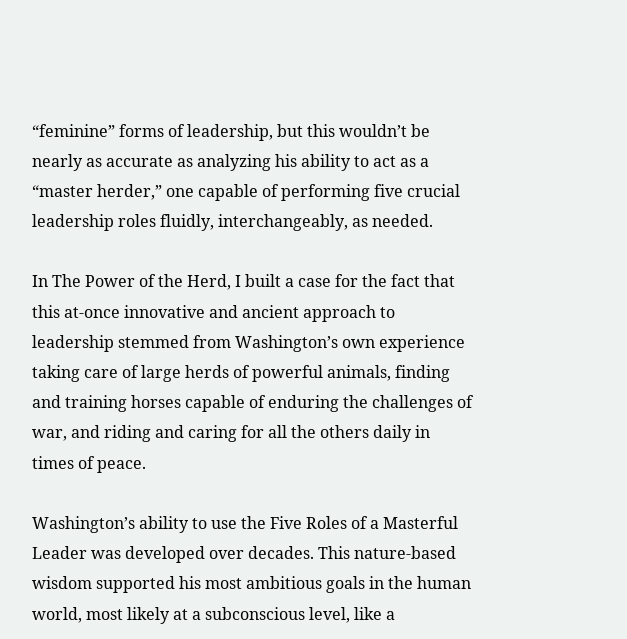“feminine” forms of leadership, but this wouldn’t be nearly as accurate as analyzing his ability to act as a “master herder,” one capable of performing five crucial leadership roles fluidly, interchangeably, as needed.

In The Power of the Herd, I built a case for the fact that this at-once innovative and ancient approach to leadership stemmed from Washington’s own experience taking care of large herds of powerful animals, finding and training horses capable of enduring the challenges of war, and riding and caring for all the others daily in times of peace.

Washington’s ability to use the Five Roles of a Masterful Leader was developed over decades. This nature-based wisdom supported his most ambitious goals in the human world, most likely at a subconscious level, like a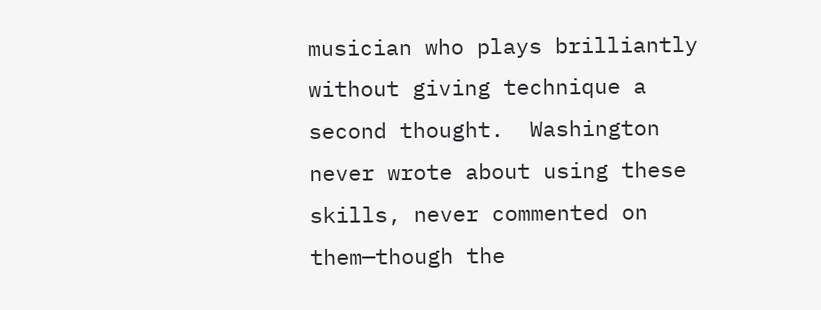musician who plays brilliantly without giving technique a second thought.  Washington never wrote about using these skills, never commented on them—though the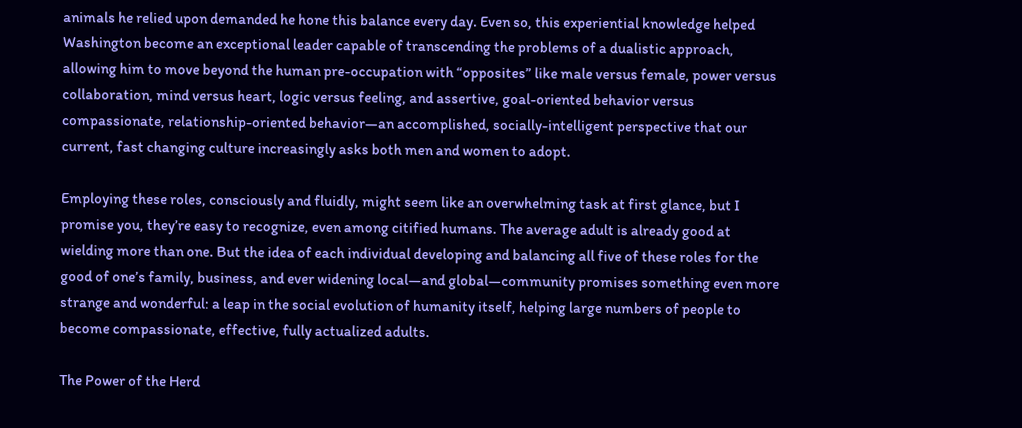animals he relied upon demanded he hone this balance every day. Even so, this experiential knowledge helped Washington become an exceptional leader capable of transcending the problems of a dualistic approach, allowing him to move beyond the human pre-occupation with “opposites” like male versus female, power versus collaboration, mind versus heart, logic versus feeling, and assertive, goal-oriented behavior versus compassionate, relationship-oriented behavior—an accomplished, socially-intelligent perspective that our current, fast changing culture increasingly asks both men and women to adopt.

Employing these roles, consciously and fluidly, might seem like an overwhelming task at first glance, but I promise you, they’re easy to recognize, even among citified humans. The average adult is already good at wielding more than one. But the idea of each individual developing and balancing all five of these roles for the good of one’s family, business, and ever widening local—and global—community promises something even more strange and wonderful: a leap in the social evolution of humanity itself, helping large numbers of people to become compassionate, effective, fully actualized adults.

The Power of the Herd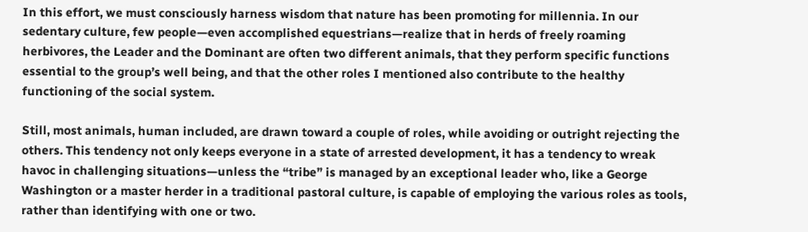In this effort, we must consciously harness wisdom that nature has been promoting for millennia. In our sedentary culture, few people—even accomplished equestrians—realize that in herds of freely roaming herbivores, the Leader and the Dominant are often two different animals, that they perform specific functions essential to the group’s well being, and that the other roles I mentioned also contribute to the healthy functioning of the social system.

Still, most animals, human included, are drawn toward a couple of roles, while avoiding or outright rejecting the others. This tendency not only keeps everyone in a state of arrested development, it has a tendency to wreak havoc in challenging situations—unless the “tribe” is managed by an exceptional leader who, like a George Washington or a master herder in a traditional pastoral culture, is capable of employing the various roles as tools, rather than identifying with one or two.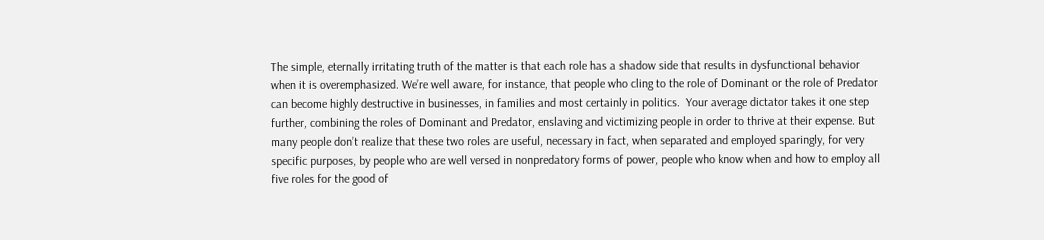The simple, eternally irritating truth of the matter is that each role has a shadow side that results in dysfunctional behavior when it is overemphasized. We’re well aware, for instance, that people who cling to the role of Dominant or the role of Predator can become highly destructive in businesses, in families and most certainly in politics.  Your average dictator takes it one step further, combining the roles of Dominant and Predator, enslaving and victimizing people in order to thrive at their expense. But many people don’t realize that these two roles are useful, necessary in fact, when separated and employed sparingly, for very specific purposes, by people who are well versed in nonpredatory forms of power, people who know when and how to employ all five roles for the good of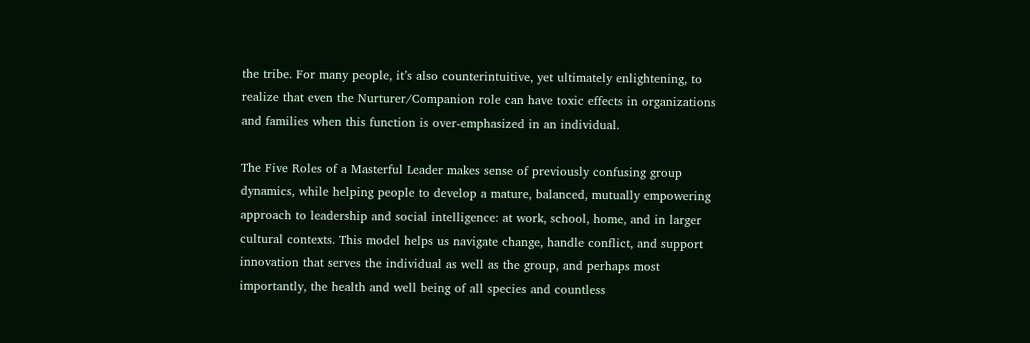the tribe. For many people, it’s also counterintuitive, yet ultimately enlightening, to realize that even the Nurturer/Companion role can have toxic effects in organizations and families when this function is over-emphasized in an individual.

The Five Roles of a Masterful Leader makes sense of previously confusing group dynamics, while helping people to develop a mature, balanced, mutually empowering approach to leadership and social intelligence: at work, school, home, and in larger cultural contexts. This model helps us navigate change, handle conflict, and support innovation that serves the individual as well as the group, and perhaps most importantly, the health and well being of all species and countless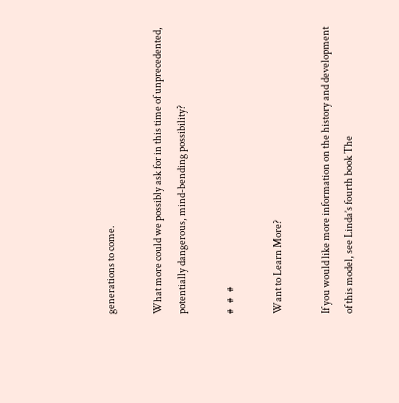generations to come.

What more could we possibly ask for in this time of unprecedented, potentially dangerous, mind-bending possibility?

#   #   #

Want to Learn More?

If you would like more information on the history and development of this model, see Linda’s fourth book The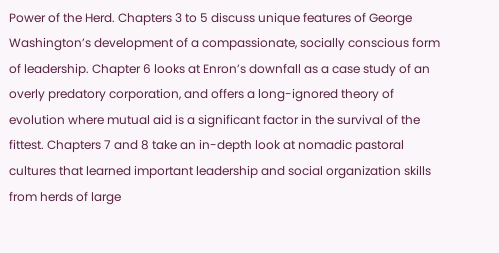Power of the Herd. Chapters 3 to 5 discuss unique features of George Washington’s development of a compassionate, socially conscious form of leadership. Chapter 6 looks at Enron’s downfall as a case study of an overly predatory corporation, and offers a long-ignored theory of evolution where mutual aid is a significant factor in the survival of the fittest. Chapters 7 and 8 take an in-depth look at nomadic pastoral cultures that learned important leadership and social organization skills from herds of large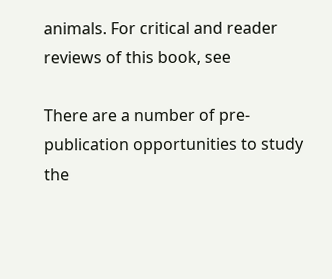animals. For critical and reader reviews of this book, see

There are a number of pre-publication opportunities to study the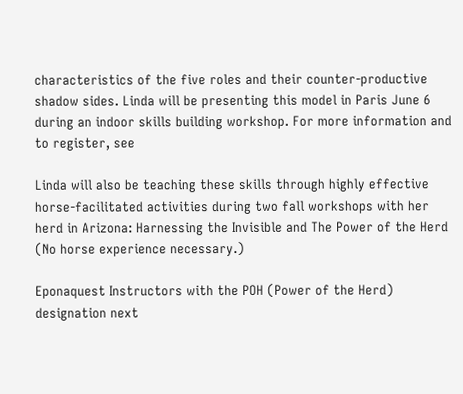characteristics of the five roles and their counter-productive shadow sides. Linda will be presenting this model in Paris June 6 during an indoor skills building workshop. For more information and to register, see

Linda will also be teaching these skills through highly effective horse-facilitated activities during two fall workshops with her herd in Arizona: Harnessing the Invisible and The Power of the Herd (No horse experience necessary.)

Eponaquest Instructors with the POH (Power of the Herd) designation next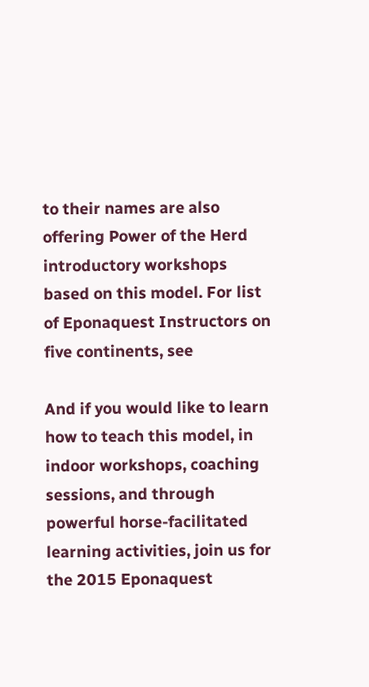to their names are also offering Power of the Herd introductory workshops based on this model. For list of Eponaquest Instructors on five continents, see

And if you would like to learn how to teach this model, in indoor workshops, coaching sessions, and through powerful horse-facilitated learning activities, join us for the 2015 Eponaquest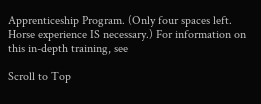Apprenticeship Program. (Only four spaces left. Horse experience IS necessary.) For information on this in-depth training, see

Scroll to Top